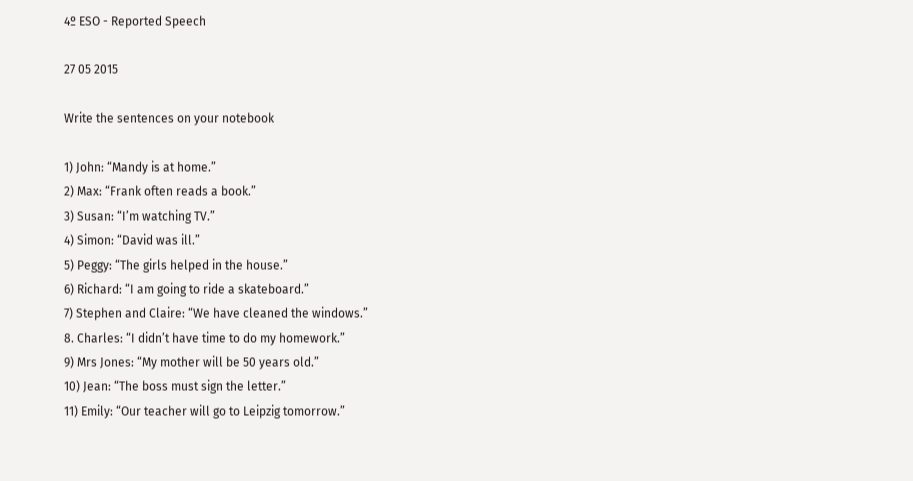4º ESO - Reported Speech

27 05 2015

Write the sentences on your notebook

1) John: “Mandy is at home.”
2) Max: “Frank often reads a book.”
3) Susan: “I’m watching TV.”
4) Simon: “David was ill.”
5) Peggy: “The girls helped in the house.”
6) Richard: “I am going to ride a skateboard.”
7) Stephen and Claire: “We have cleaned the windows.”
8. Charles: “I didn’t have time to do my homework.”
9) Mrs Jones: “My mother will be 50 years old.”
10) Jean: “The boss must sign the letter.”
11) Emily: “Our teacher will go to Leipzig tomorrow.”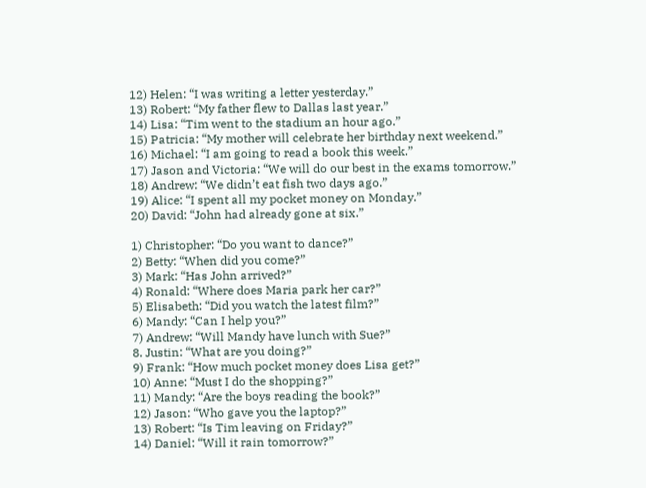12) Helen: “I was writing a letter yesterday.”
13) Robert: “My father flew to Dallas last year.”
14) Lisa: “Tim went to the stadium an hour ago.”
15) Patricia: “My mother will celebrate her birthday next weekend.”
16) Michael: “I am going to read a book this week.”
17) Jason and Victoria: “We will do our best in the exams tomorrow.”
18) Andrew: “We didn’t eat fish two days ago.”
19) Alice: “I spent all my pocket money on Monday.”
20) David: “John had already gone at six.”

1) Christopher: “Do you want to dance?”
2) Betty: “When did you come?”
3) Mark: “Has John arrived?”
4) Ronald: “Where does Maria park her car?”
5) Elisabeth: “Did you watch the latest film?”
6) Mandy: “Can I help you?”
7) Andrew: “Will Mandy have lunch with Sue?”
8. Justin: “What are you doing?”
9) Frank: “How much pocket money does Lisa get?”
10) Anne: “Must I do the shopping?”
11) Mandy: “Are the boys reading the book?”
12) Jason: “Who gave you the laptop?”
13) Robert: “Is Tim leaving on Friday?”
14) Daniel: “Will it rain tomorrow?”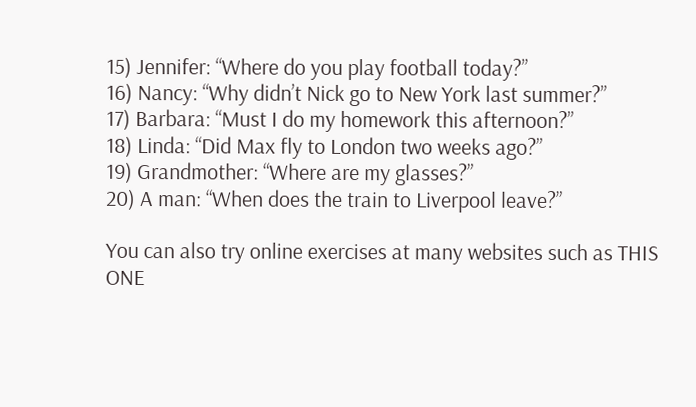15) Jennifer: “Where do you play football today?”
16) Nancy: “Why didn’t Nick go to New York last summer?”
17) Barbara: “Must I do my homework this afternoon?”
18) Linda: “Did Max fly to London two weeks ago?”
19) Grandmother: “Where are my glasses?”
20) A man: “When does the train to Liverpool leave?”

You can also try online exercises at many websites such as THIS ONE